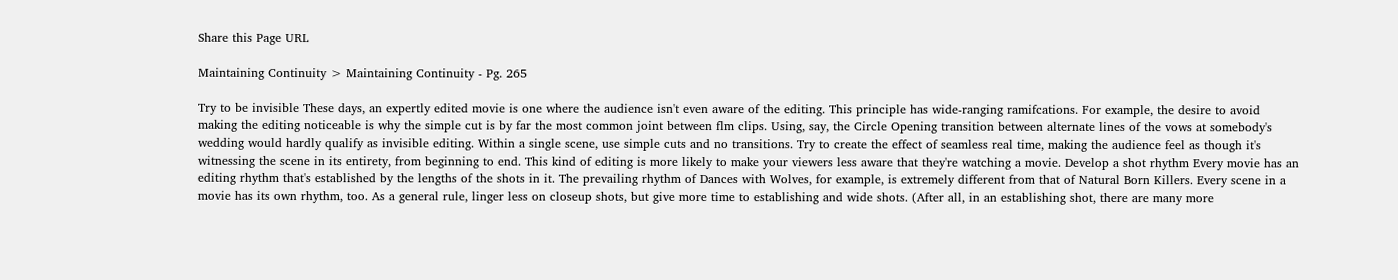Share this Page URL

Maintaining Continuity > Maintaining Continuity - Pg. 265

Try to be invisible These days, an expertly edited movie is one where the audience isn't even aware of the editing. This principle has wide-ranging ramifcations. For example, the desire to avoid making the editing noticeable is why the simple cut is by far the most common joint between flm clips. Using, say, the Circle Opening transition between alternate lines of the vows at somebody's wedding would hardly qualify as invisible editing. Within a single scene, use simple cuts and no transitions. Try to create the effect of seamless real time, making the audience feel as though it's witnessing the scene in its entirety, from beginning to end. This kind of editing is more likely to make your viewers less aware that they're watching a movie. Develop a shot rhythm Every movie has an editing rhythm that's established by the lengths of the shots in it. The prevailing rhythm of Dances with Wolves, for example, is extremely different from that of Natural Born Killers. Every scene in a movie has its own rhythm, too. As a general rule, linger less on closeup shots, but give more time to establishing and wide shots. (After all, in an establishing shot, there are many more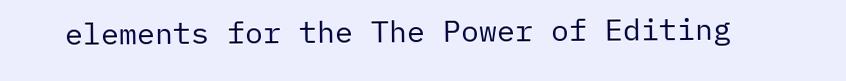elements for the The Power of Editing